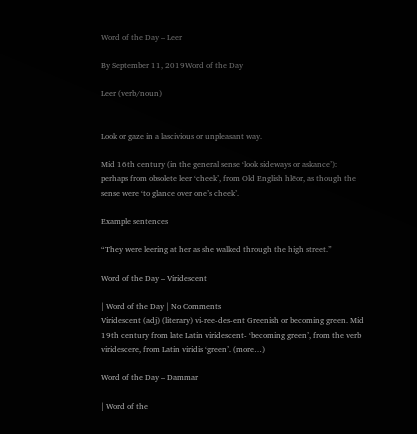Word of the Day – Leer

By September 11, 2019Word of the Day

Leer (verb/noun)


Look or gaze in a lascivious or unpleasant way.

Mid 16th century (in the general sense ‘look sideways or askance’): perhaps from obsolete leer ‘cheek’, from Old English hlēor, as though the sense were ‘to glance over one’s cheek’.

Example sentences

“They were leering at her as she walked through the high street.”

Word of the Day – Viridescent

| Word of the Day | No Comments
Viridescent (adj) (literary) vi-ree-des-ent Greenish or becoming green. Mid 19th century from late Latin viridescent- ‘becoming green’, from the verb viridescere, from Latin viridis ‘green’. (more…)

Word of the Day – Dammar

| Word of the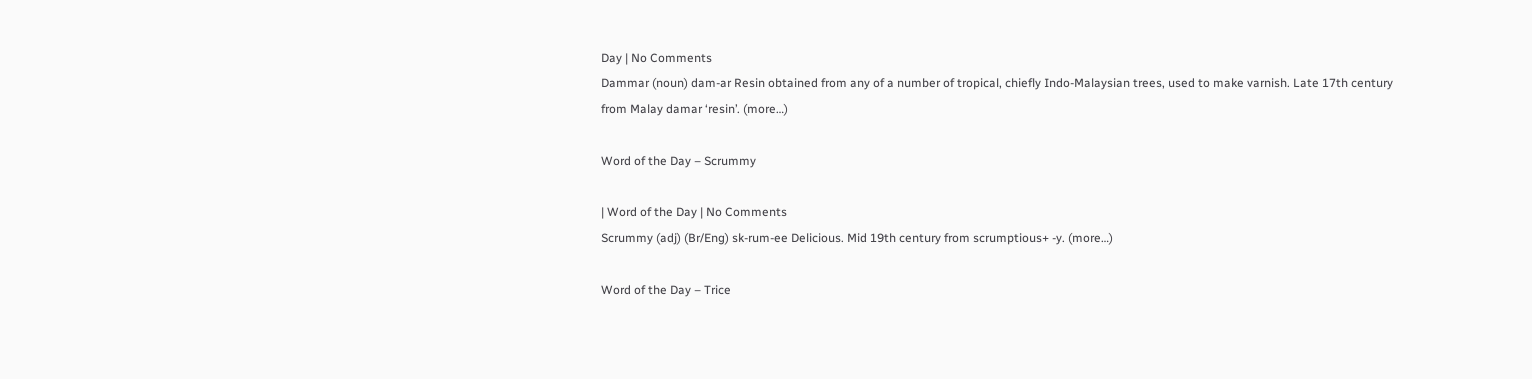Day | No Comments
Dammar (noun) dam-ar Resin obtained from any of a number of tropical, chiefly Indo-Malaysian trees, used to make varnish. Late 17th century from Malay damar ‘resin’. (more…)

Word of the Day – Scrummy

| Word of the Day | No Comments
Scrummy (adj) (Br/Eng) sk-rum-ee Delicious. Mid 19th century from scrumptious+ -y. (more…)

Word of the Day – Trice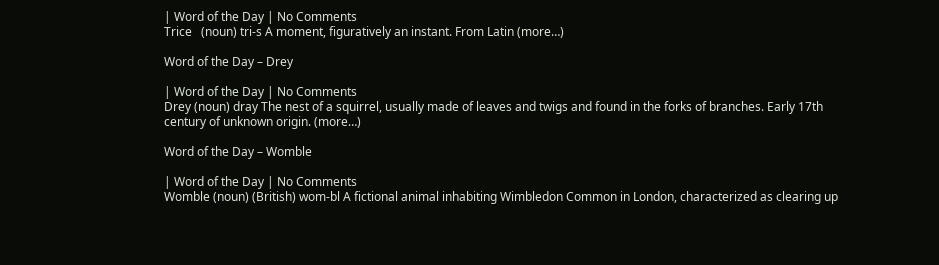| Word of the Day | No Comments
Trice   (noun) tri-s A moment, figuratively an instant. From Latin (more…)

Word of the Day – Drey

| Word of the Day | No Comments
Drey (noun) dray The nest of a squirrel, usually made of leaves and twigs and found in the forks of branches. Early 17th century of unknown origin. (more…)

Word of the Day – Womble

| Word of the Day | No Comments
Womble (noun) (British) wom-bl A fictional animal inhabiting Wimbledon Common in London, characterized as clearing up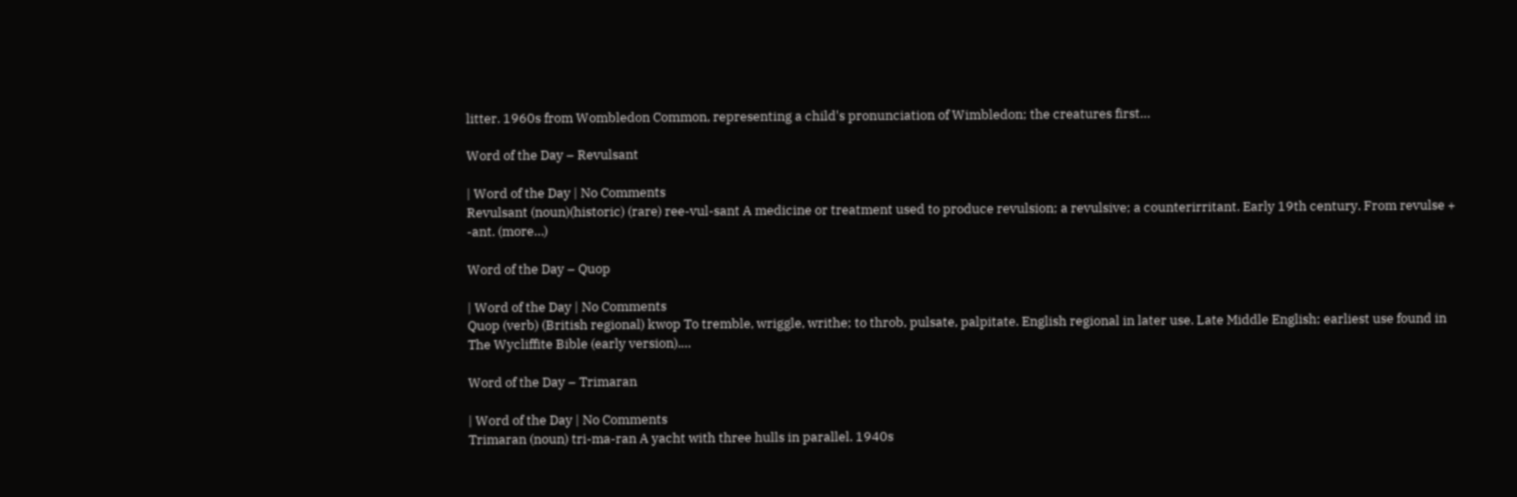litter. 1960s from Wombledon Common, representing a child's pronunciation of Wimbledon; the creatures first…

Word of the Day – Revulsant

| Word of the Day | No Comments
Revulsant (noun)(historic) (rare) ree-vul-sant A medicine or treatment used to produce revulsion; a revulsive; a counterirritant. Early 19th century. From revulse + -ant. (more…)

Word of the Day – Quop

| Word of the Day | No Comments
Quop (verb) (British regional) kwop To tremble, wriggle, writhe; to throb, pulsate, palpitate. English regional in later use. Late Middle English; earliest use found in The Wycliffite Bible (early version).…

Word of the Day – Trimaran

| Word of the Day | No Comments
Trimaran (noun) tri-ma-ran A yacht with three hulls in parallel. 1940s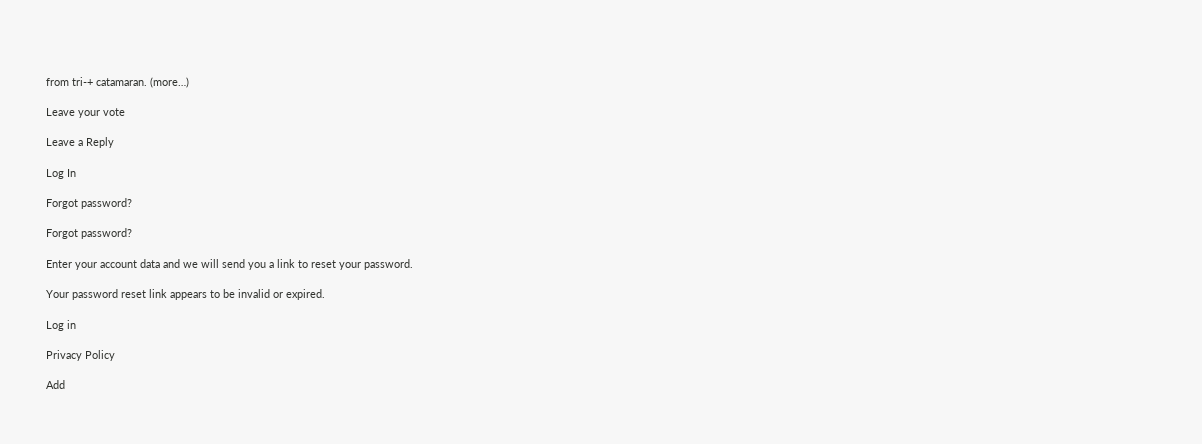from tri-+ catamaran. (more…)

Leave your vote

Leave a Reply

Log In

Forgot password?

Forgot password?

Enter your account data and we will send you a link to reset your password.

Your password reset link appears to be invalid or expired.

Log in

Privacy Policy

Add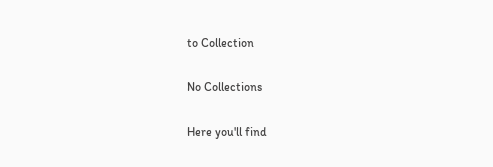to Collection

No Collections

Here you'll find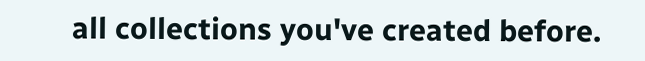all collections you've created before.